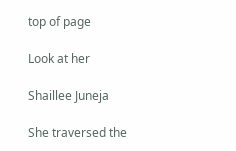top of page

Look at her

Shaillee Juneja

She traversed the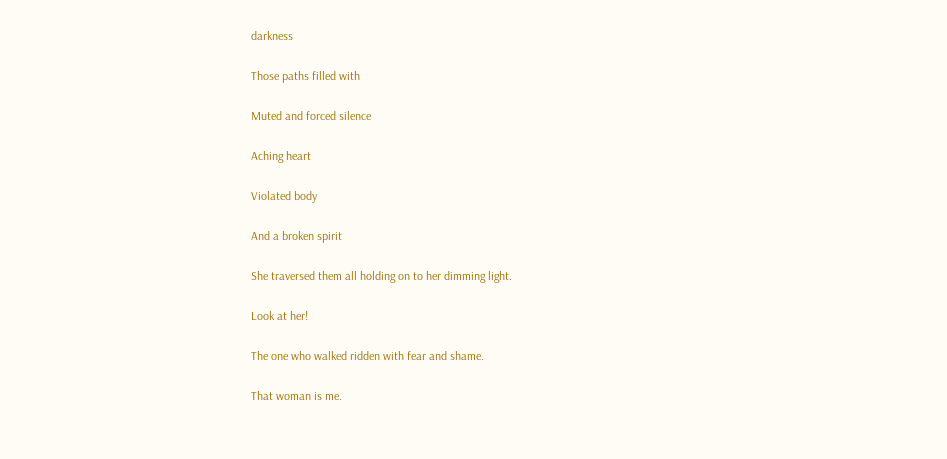darkness

Those paths filled with

Muted and forced silence

Aching heart

Violated body

And a broken spirit

She traversed them all holding on to her dimming light.

Look at her!

The one who walked ridden with fear and shame.

That woman is me.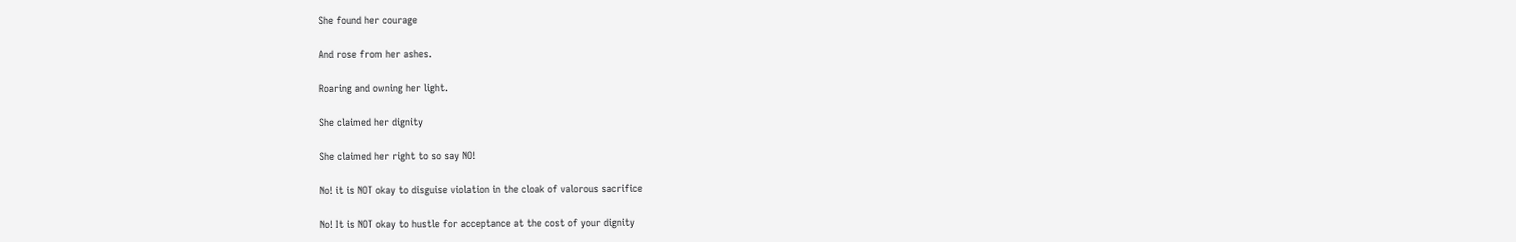She found her courage

And rose from her ashes.

Roaring and owning her light.

She claimed her dignity

She claimed her right to so say NO!

No! it is NOT okay to disguise violation in the cloak of valorous sacrifice

No! It is NOT okay to hustle for acceptance at the cost of your dignity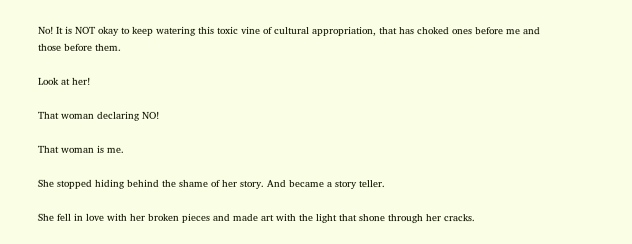No! It is NOT okay to keep watering this toxic vine of cultural appropriation, that has choked ones before me and those before them.

Look at her!

That woman declaring NO!

That woman is me.

She stopped hiding behind the shame of her story. And became a story teller.

She fell in love with her broken pieces and made art with the light that shone through her cracks.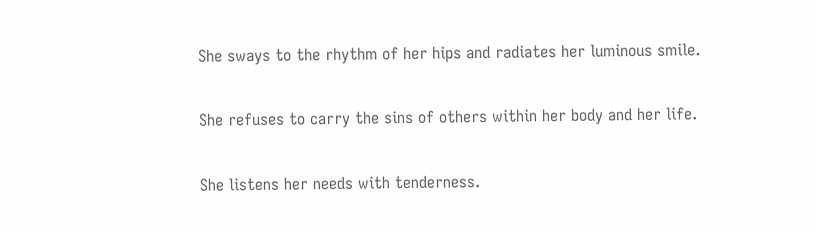She sways to the rhythm of her hips and radiates her luminous smile.

She refuses to carry the sins of others within her body and her life.

She listens her needs with tenderness.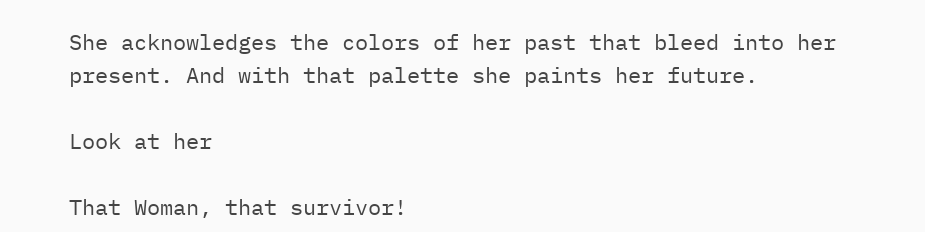She acknowledges the colors of her past that bleed into her present. And with that palette she paints her future.

Look at her

That Woman, that survivor!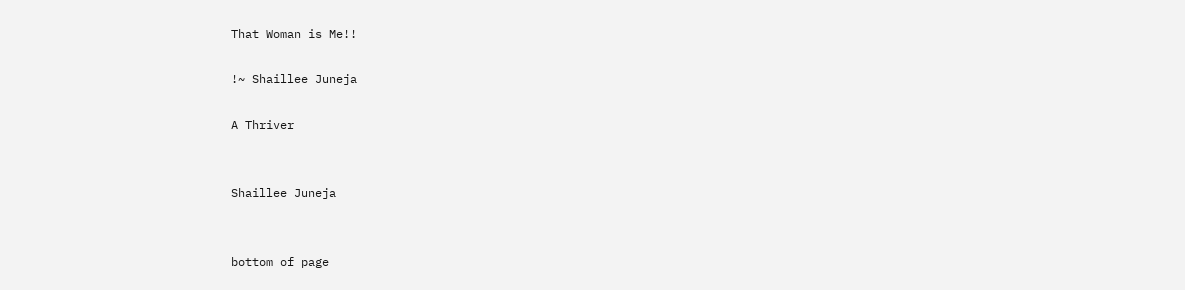That Woman is Me!!

!~ Shaillee Juneja

A Thriver


Shaillee Juneja


bottom of page